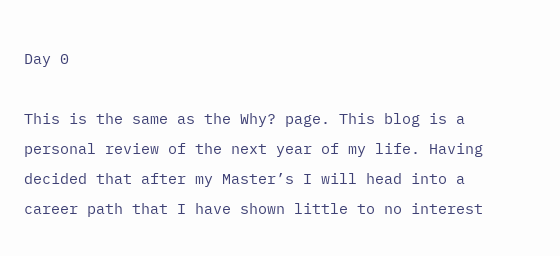Day 0

This is the same as the Why? page. This blog is a personal review of the next year of my life. Having decided that after my Master’s I will head into a career path that I have shown little to no interest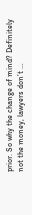prior. So why the change of mind? Definitely not the money, lawyers don’t …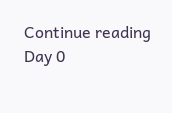Continue reading Day 0